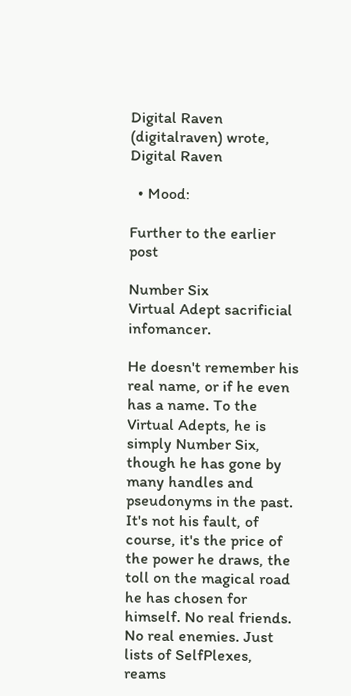Digital Raven (digitalraven) wrote,
Digital Raven

  • Mood:

Further to the earlier post

Number Six
Virtual Adept sacrificial infomancer.

He doesn't remember his real name, or if he even has a name. To the Virtual Adepts, he is simply Number Six, though he has gone by many handles and pseudonyms in the past. It's not his fault, of course, it's the price of the power he draws, the toll on the magical road he has chosen for himself. No real friends. No real enemies. Just lists of SelfPlexes, reams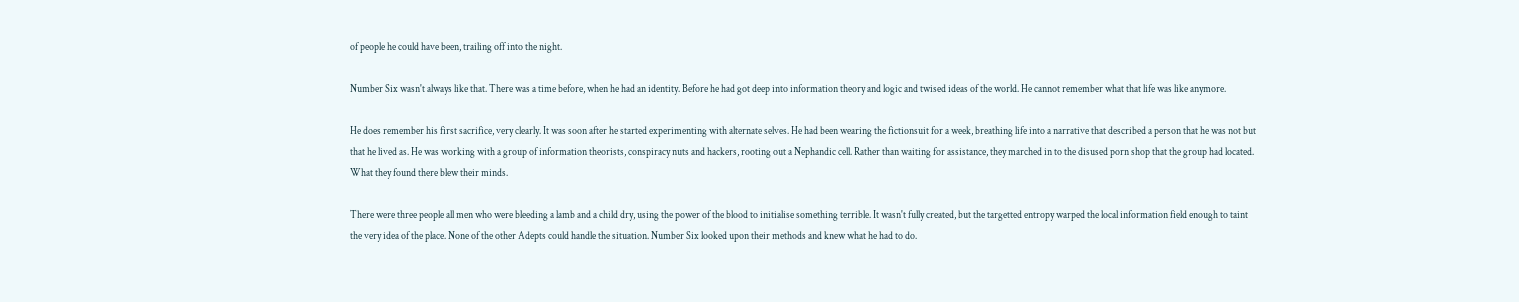of people he could have been, trailing off into the night.

Number Six wasn't always like that. There was a time before, when he had an identity. Before he had got deep into information theory and logic and twised ideas of the world. He cannot remember what that life was like anymore.

He does remember his first sacrifice, very clearly. It was soon after he started experimenting with alternate selves. He had been wearing the fictionsuit for a week, breathing life into a narrative that described a person that he was not but that he lived as. He was working with a group of information theorists, conspiracy nuts and hackers, rooting out a Nephandic cell. Rather than waiting for assistance, they marched in to the disused porn shop that the group had located. What they found there blew their minds.

There were three people all men who were bleeding a lamb and a child dry, using the power of the blood to initialise something terrible. It wasn't fully created, but the targetted entropy warped the local information field enough to taint the very idea of the place. None of the other Adepts could handle the situation. Number Six looked upon their methods and knew what he had to do.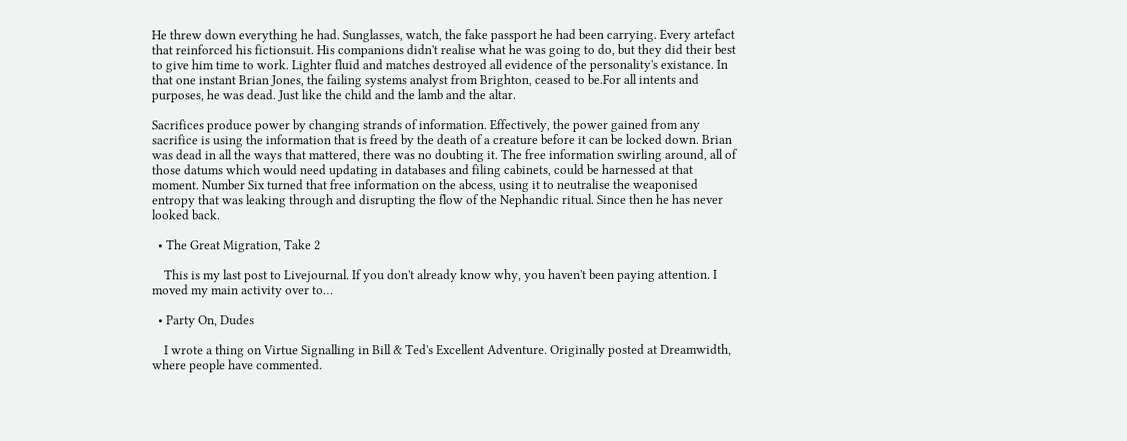He threw down everything he had. Sunglasses, watch, the fake passport he had been carrying. Every artefact that reinforced his fictionsuit. His companions didn't realise what he was going to do, but they did their best to give him time to work. Lighter fluid and matches destroyed all evidence of the personality's existance. In that one instant Brian Jones, the failing systems analyst from Brighton, ceased to be.For all intents and purposes, he was dead. Just like the child and the lamb and the altar.

Sacrifices produce power by changing strands of information. Effectively, the power gained from any sacrifice is using the information that is freed by the death of a creature before it can be locked down. Brian was dead in all the ways that mattered, there was no doubting it. The free information swirling around, all of those datums which would need updating in databases and filing cabinets, could be harnessed at that moment. Number Six turned that free information on the abcess, using it to neutralise the weaponised entropy that was leaking through and disrupting the flow of the Nephandic ritual. Since then he has never looked back.

  • The Great Migration, Take 2

    This is my last post to Livejournal. If you don't already know why, you haven't been paying attention. I moved my main activity over to…

  • Party On, Dudes

    I wrote a thing on Virtue Signalling in Bill & Ted's Excellent Adventure. Originally posted at Dreamwidth, where people have commented.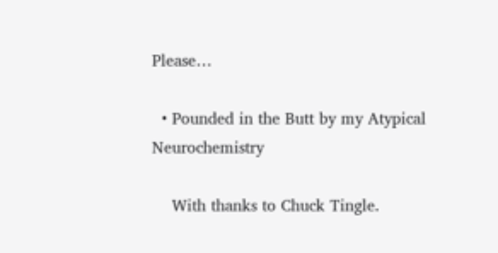Please…

  • Pounded in the Butt by my Atypical Neurochemistry

    With thanks to Chuck Tingle.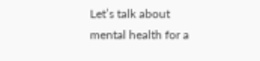Let’s talk about mental health for a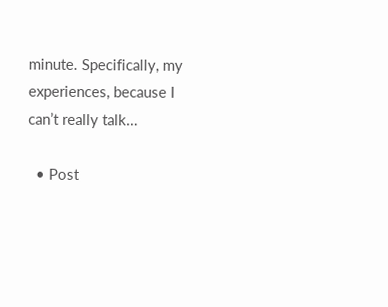minute. Specifically, my experiences, because I can’t really talk…

  • Post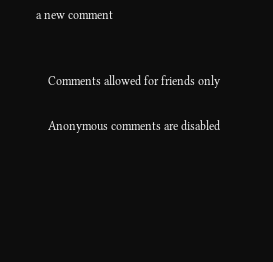a new comment


    Comments allowed for friends only

    Anonymous comments are disabled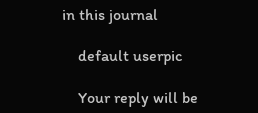in this journal

    default userpic

    Your reply will be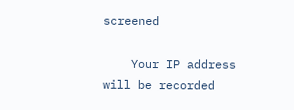screened

    Your IP address will be recorded